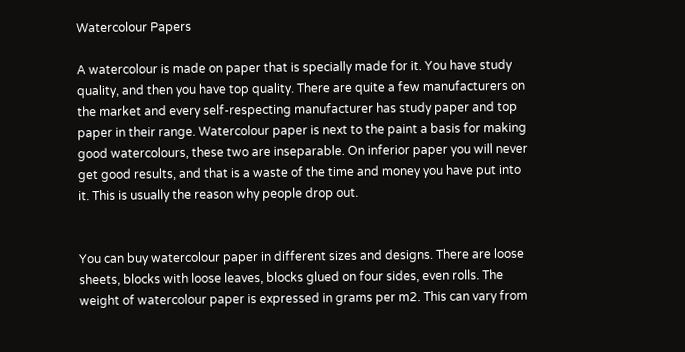Watercolour Papers

A watercolour is made on paper that is specially made for it. You have study quality, and then you have top quality. There are quite a few manufacturers on the market and every self-respecting manufacturer has study paper and top paper in their range. Watercolour paper is next to the paint a basis for making good watercolours, these two are inseparable. On inferior paper you will never get good results, and that is a waste of the time and money you have put into it. This is usually the reason why people drop out.


You can buy watercolour paper in different sizes and designs. There are loose sheets, blocks with loose leaves, blocks glued on four sides, even rolls. The weight of watercolour paper is expressed in grams per m2. This can vary from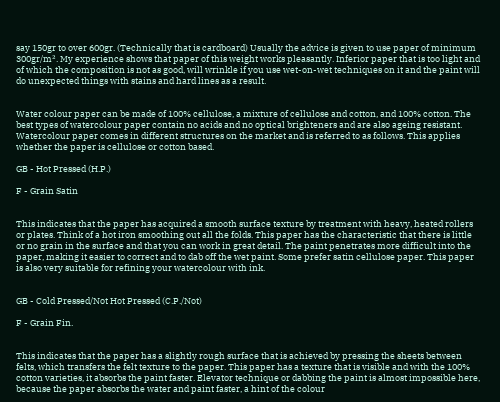say 150gr to over 600gr. (Technically that is cardboard) Usually the advice is given to use paper of minimum 300gr/m². My experience shows that paper of this weight works pleasantly. Inferior paper that is too light and of which the composition is not as good, will wrinkle if you use wet-on-wet techniques on it and the paint will do unexpected things with stains and hard lines as a result.


Water colour paper can be made of 100% cellulose, a mixture of cellulose and cotton, and 100% cotton. The best types of watercolour paper contain no acids and no optical brighteners and are also ageing resistant. Watercolour paper comes in different structures on the market and is referred to as follows. This applies whether the paper is cellulose or cotton based.

GB - Hot Pressed (H.P.)

F - Grain Satin


This indicates that the paper has acquired a smooth surface texture by treatment with heavy, heated rollers or plates. Think of a hot iron smoothing out all the folds. This paper has the characteristic that there is little or no grain in the surface and that you can work in great detail. The paint penetrates more difficult into the paper, making it easier to correct and to dab off the wet paint. Some prefer satin cellulose paper. This paper is also very suitable for refining your watercolour with ink.


GB - Cold Pressed/Not Hot Pressed (C.P./Not)

F - Grain Fin.


This indicates that the paper has a slightly rough surface that is achieved by pressing the sheets between felts, which transfers the felt texture to the paper. This paper has a texture that is visible and with the 100% cotton varieties, it absorbs the paint faster. Elevator technique or dabbing the paint is almost impossible here, because the paper absorbs the water and paint faster, a hint of the colour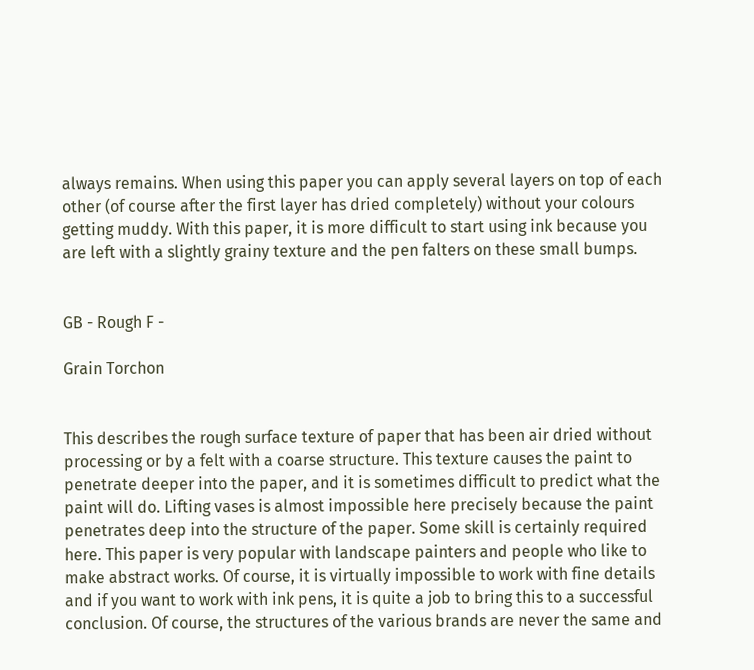always remains. When using this paper you can apply several layers on top of each other (of course after the first layer has dried completely) without your colours getting muddy. With this paper, it is more difficult to start using ink because you are left with a slightly grainy texture and the pen falters on these small bumps.


GB - Rough F -

Grain Torchon


This describes the rough surface texture of paper that has been air dried without processing or by a felt with a coarse structure. This texture causes the paint to penetrate deeper into the paper, and it is sometimes difficult to predict what the paint will do. Lifting vases is almost impossible here precisely because the paint penetrates deep into the structure of the paper. Some skill is certainly required here. This paper is very popular with landscape painters and people who like to make abstract works. Of course, it is virtually impossible to work with fine details and if you want to work with ink pens, it is quite a job to bring this to a successful conclusion. Of course, the structures of the various brands are never the same and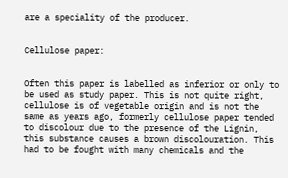are a speciality of the producer.


Cellulose paper:


Often this paper is labelled as inferior or only to be used as study paper. This is not quite right, cellulose is of vegetable origin and is not the same as years ago, formerly cellulose paper tended to discolour due to the presence of the Lignin, this substance causes a brown discolouration. This had to be fought with many chemicals and the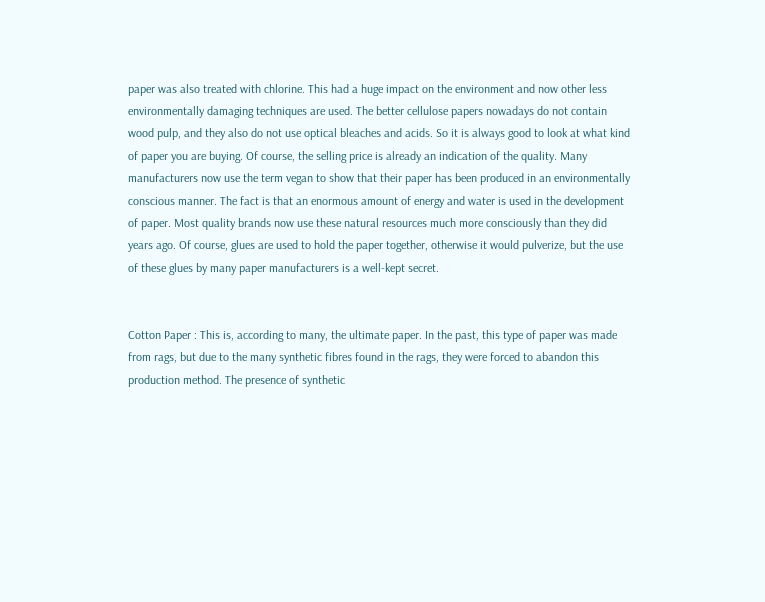paper was also treated with chlorine. This had a huge impact on the environment and now other less environmentally damaging techniques are used. The better cellulose papers nowadays do not contain wood pulp, and they also do not use optical bleaches and acids. So it is always good to look at what kind of paper you are buying. Of course, the selling price is already an indication of the quality. Many manufacturers now use the term vegan to show that their paper has been produced in an environmentally conscious manner. The fact is that an enormous amount of energy and water is used in the development of paper. Most quality brands now use these natural resources much more consciously than they did years ago. Of course, glues are used to hold the paper together, otherwise it would pulverize, but the use of these glues by many paper manufacturers is a well-kept secret.


Cotton Paper : This is, according to many, the ultimate paper. In the past, this type of paper was made from rags, but due to the many synthetic fibres found in the rags, they were forced to abandon this production method. The presence of synthetic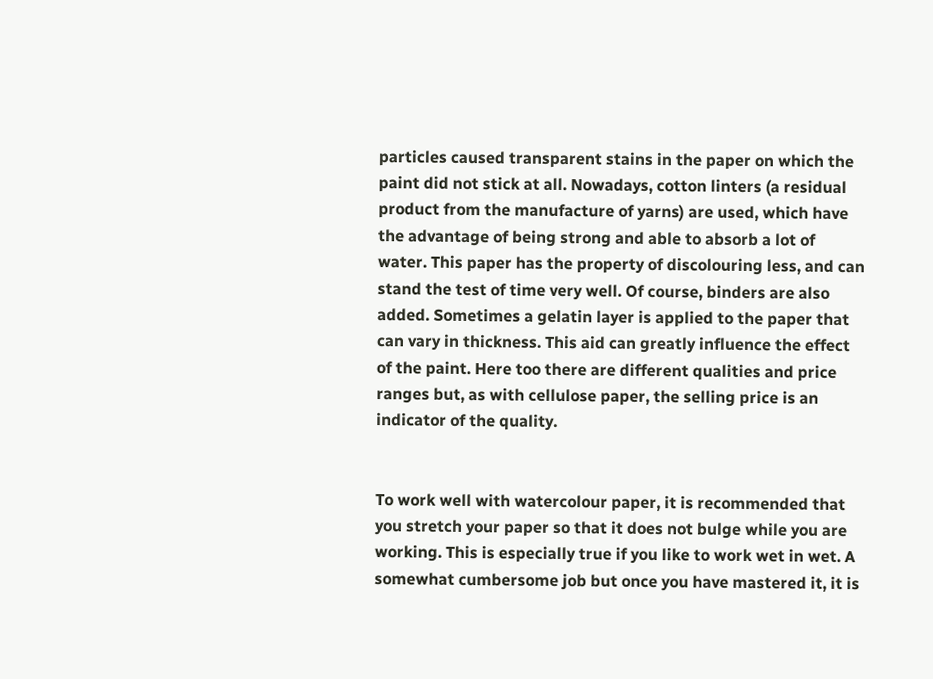particles caused transparent stains in the paper on which the paint did not stick at all. Nowadays, cotton linters (a residual product from the manufacture of yarns) are used, which have the advantage of being strong and able to absorb a lot of water. This paper has the property of discolouring less, and can stand the test of time very well. Of course, binders are also added. Sometimes a gelatin layer is applied to the paper that can vary in thickness. This aid can greatly influence the effect of the paint. Here too there are different qualities and price ranges but, as with cellulose paper, the selling price is an indicator of the quality.


To work well with watercolour paper, it is recommended that you stretch your paper so that it does not bulge while you are working. This is especially true if you like to work wet in wet. A somewhat cumbersome job but once you have mastered it, it is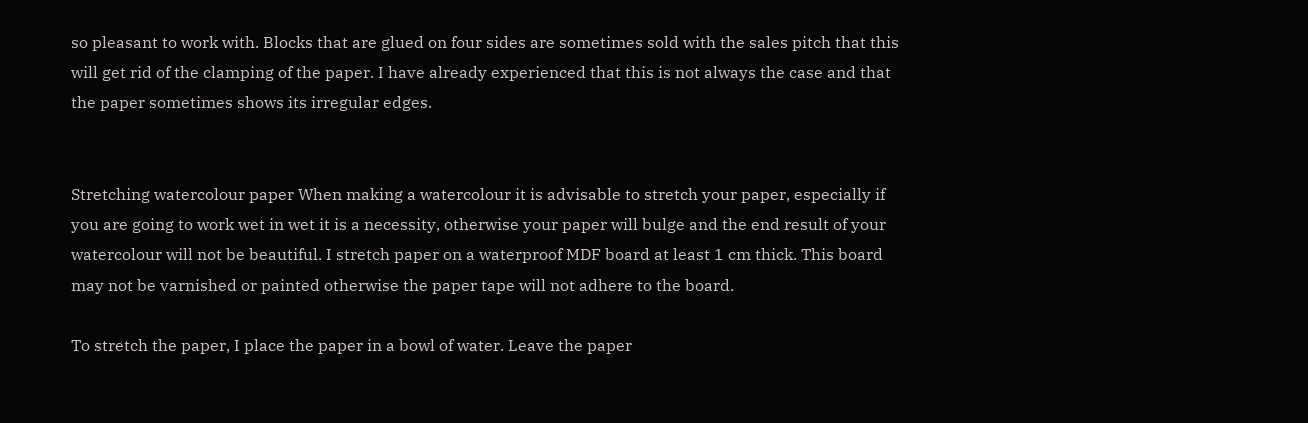so pleasant to work with. Blocks that are glued on four sides are sometimes sold with the sales pitch that this will get rid of the clamping of the paper. I have already experienced that this is not always the case and that the paper sometimes shows its irregular edges.


Stretching watercolour paper When making a watercolour it is advisable to stretch your paper, especially if you are going to work wet in wet it is a necessity, otherwise your paper will bulge and the end result of your watercolour will not be beautiful. I stretch paper on a waterproof MDF board at least 1 cm thick. This board may not be varnished or painted otherwise the paper tape will not adhere to the board.

To stretch the paper, I place the paper in a bowl of water. Leave the paper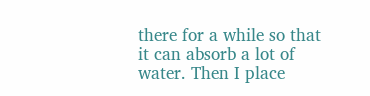there for a while so that it can absorb a lot of water. Then I place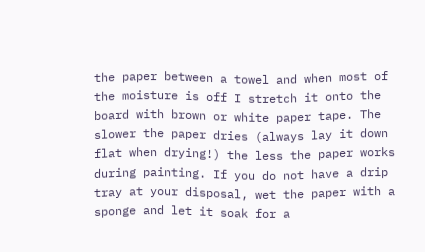the paper between a towel and when most of the moisture is off I stretch it onto the board with brown or white paper tape. The slower the paper dries (always lay it down flat when drying!) the less the paper works during painting. If you do not have a drip tray at your disposal, wet the paper with a sponge and let it soak for a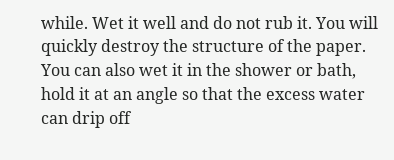while. Wet it well and do not rub it. You will quickly destroy the structure of the paper. You can also wet it in the shower or bath, hold it at an angle so that the excess water can drip off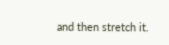and then stretch it.